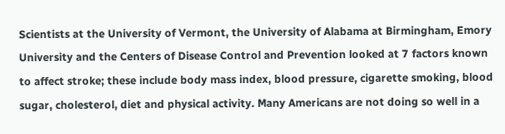Scientists at the University of Vermont, the University of Alabama at Birmingham, Emory University and the Centers of Disease Control and Prevention looked at 7 factors known to affect stroke; these include body mass index, blood pressure, cigarette smoking, blood sugar, cholesterol, diet and physical activity. Many Americans are not doing so well in a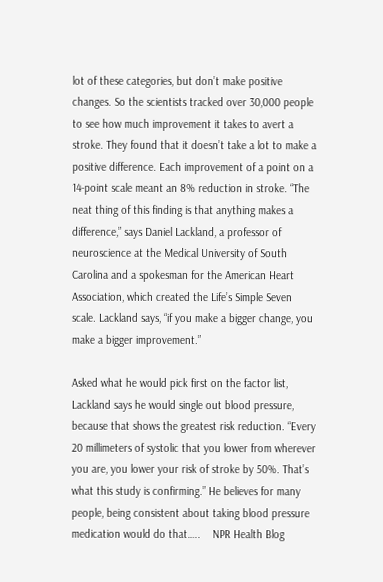lot of these categories, but don’t make positive changes. So the scientists tracked over 30,000 people to see how much improvement it takes to avert a stroke. They found that it doesn’t take a lot to make a positive difference. Each improvement of a point on a 14-point scale meant an 8% reduction in stroke. “The neat thing of this finding is that anything makes a difference,” says Daniel Lackland, a professor of neuroscience at the Medical University of South Carolina and a spokesman for the American Heart Association, which created the Life’s Simple Seven scale. Lackland says, “if you make a bigger change, you make a bigger improvement.”

Asked what he would pick first on the factor list, Lackland says he would single out blood pressure, because that shows the greatest risk reduction. “Every 20 millimeters of systolic that you lower from wherever you are, you lower your risk of stroke by 50%. That’s what this study is confirming.” He believes for many people, being consistent about taking blood pressure medication would do that…..    NPR Health Blog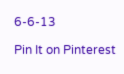6-6-13

Pin It on Pinterest